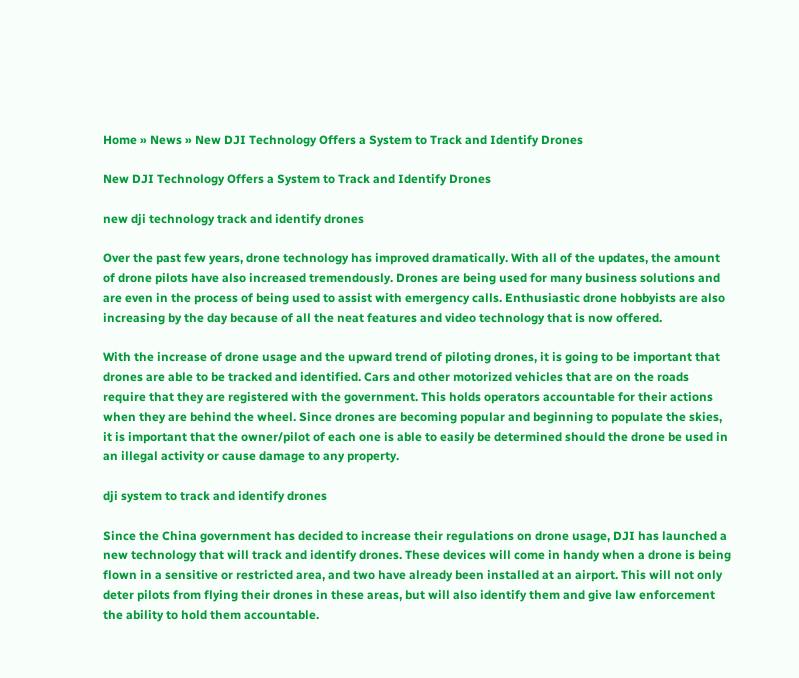Home » News » New DJI Technology Offers a System to Track and Identify Drones

New DJI Technology Offers a System to Track and Identify Drones

new dji technology track and identify drones

Over the past few years, drone technology has improved dramatically. With all of the updates, the amount of drone pilots have also increased tremendously. Drones are being used for many business solutions and are even in the process of being used to assist with emergency calls. Enthusiastic drone hobbyists are also increasing by the day because of all the neat features and video technology that is now offered.

With the increase of drone usage and the upward trend of piloting drones, it is going to be important that drones are able to be tracked and identified. Cars and other motorized vehicles that are on the roads require that they are registered with the government. This holds operators accountable for their actions when they are behind the wheel. Since drones are becoming popular and beginning to populate the skies, it is important that the owner/pilot of each one is able to easily be determined should the drone be used in an illegal activity or cause damage to any property.

dji system to track and identify drones

Since the China government has decided to increase their regulations on drone usage, DJI has launched a new technology that will track and identify drones. These devices will come in handy when a drone is being flown in a sensitive or restricted area, and two have already been installed at an airport. This will not only deter pilots from flying their drones in these areas, but will also identify them and give law enforcement the ability to hold them accountable.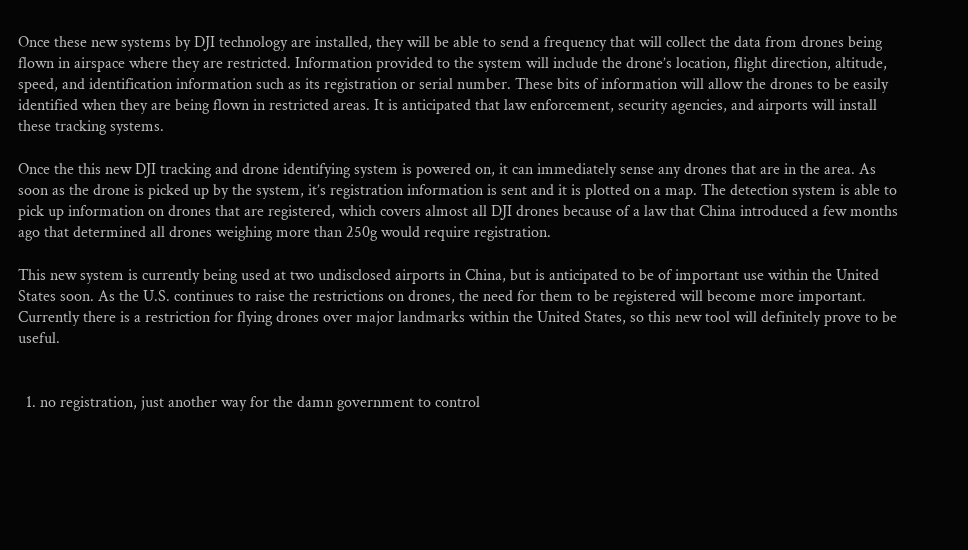Once these new systems by DJI technology are installed, they will be able to send a frequency that will collect the data from drones being flown in airspace where they are restricted. Information provided to the system will include the drone’s location, flight direction, altitude, speed, and identification information such as its registration or serial number. These bits of information will allow the drones to be easily identified when they are being flown in restricted areas. It is anticipated that law enforcement, security agencies, and airports will install these tracking systems.

Once the this new DJI tracking and drone identifying system is powered on, it can immediately sense any drones that are in the area. As soon as the drone is picked up by the system, it’s registration information is sent and it is plotted on a map. The detection system is able to pick up information on drones that are registered, which covers almost all DJI drones because of a law that China introduced a few months ago that determined all drones weighing more than 250g would require registration.

This new system is currently being used at two undisclosed airports in China, but is anticipated to be of important use within the United States soon. As the U.S. continues to raise the restrictions on drones, the need for them to be registered will become more important. Currently there is a restriction for flying drones over major landmarks within the United States, so this new tool will definitely prove to be useful.


  1. no registration, just another way for the damn government to control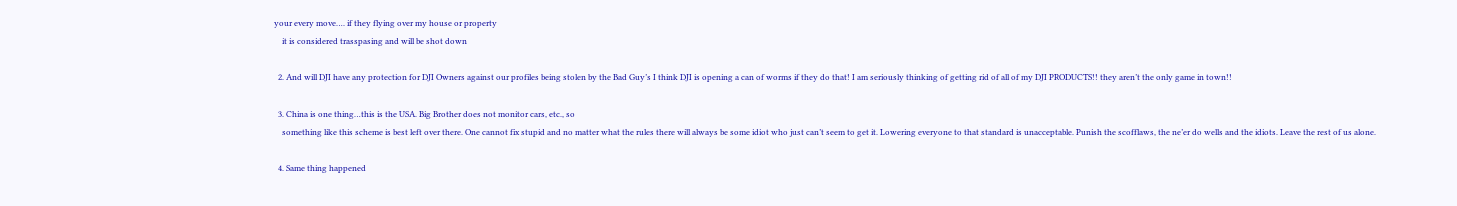your every move…. if they flying over my house or property
    it is considered trasspasing and will be shot down

  2. And will DJI have any protection for DJI Owners against our profiles being stolen by the Bad Guy’s I think DJI is opening a can of worms if they do that! I am seriously thinking of getting rid of all of my DJI PRODUCTS!! they aren’t the only game in town!!

  3. China is one thing…this is the USA. Big Brother does not monitor cars, etc., so
    something like this scheme is best left over there. One cannot fix stupid and no matter what the rules there will always be some idiot who just can’t seem to get it. Lowering everyone to that standard is unacceptable. Punish the scofflaws, the ne’er do wells and the idiots. Leave the rest of us alone.

  4. Same thing happened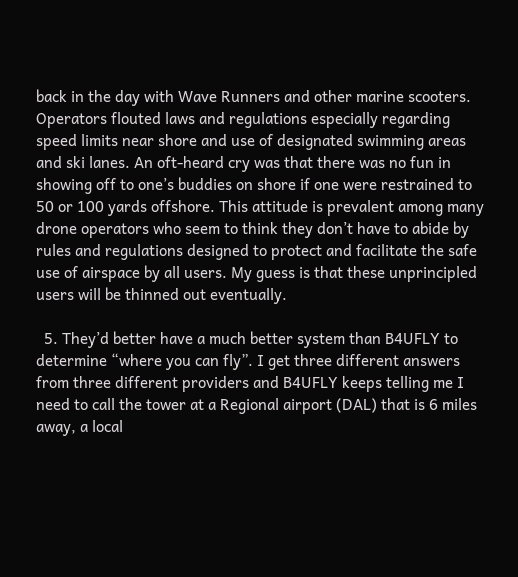back in the day with Wave Runners and other marine scooters. Operators flouted laws and regulations especially regarding speed limits near shore and use of designated swimming areas and ski lanes. An oft-heard cry was that there was no fun in showing off to one’s buddies on shore if one were restrained to 50 or 100 yards offshore. This attitude is prevalent among many drone operators who seem to think they don’t have to abide by rules and regulations designed to protect and facilitate the safe use of airspace by all users. My guess is that these unprincipled users will be thinned out eventually.

  5. They’d better have a much better system than B4UFLY to determine “where you can fly”. I get three different answers from three different providers and B4UFLY keeps telling me I need to call the tower at a Regional airport (DAL) that is 6 miles away, a local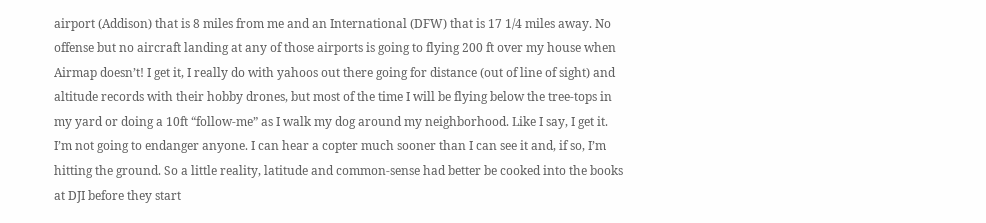airport (Addison) that is 8 miles from me and an International (DFW) that is 17 1/4 miles away. No offense but no aircraft landing at any of those airports is going to flying 200 ft over my house when Airmap doesn’t! I get it, I really do with yahoos out there going for distance (out of line of sight) and altitude records with their hobby drones, but most of the time I will be flying below the tree-tops in my yard or doing a 10ft “follow-me” as I walk my dog around my neighborhood. Like I say, I get it. I’m not going to endanger anyone. I can hear a copter much sooner than I can see it and, if so, I’m hitting the ground. So a little reality, latitude and common-sense had better be cooked into the books at DJI before they start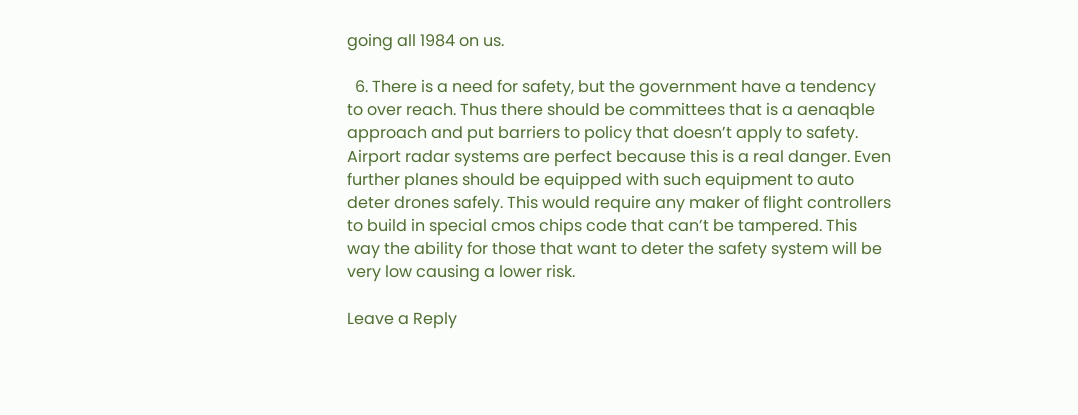going all 1984 on us.

  6. There is a need for safety, but the government have a tendency to over reach. Thus there should be committees that is a aenaqble approach and put barriers to policy that doesn’t apply to safety. Airport radar systems are perfect because this is a real danger. Even further planes should be equipped with such equipment to auto deter drones safely. This would require any maker of flight controllers to build in special cmos chips code that can’t be tampered. This way the ability for those that want to deter the safety system will be very low causing a lower risk.

Leave a Reply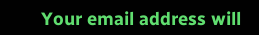Your email address will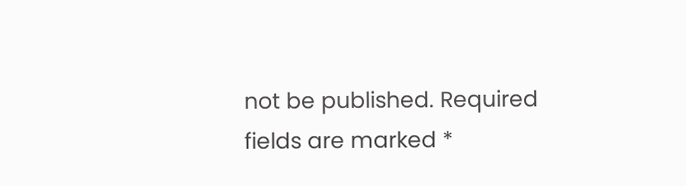not be published. Required fields are marked *